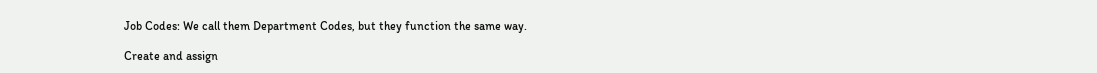Job Codes: We call them Department Codes, but they function the same way.

Create and assign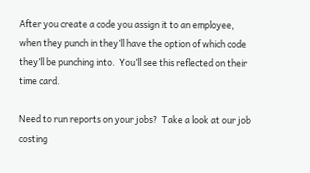After you create a code you assign it to an employee, when they punch in they’ll have the option of which code they’ll be punching into.  You’ll see this reflected on their time card.

Need to run reports on your jobs?  Take a look at our job costing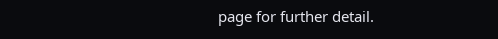page for further detail.